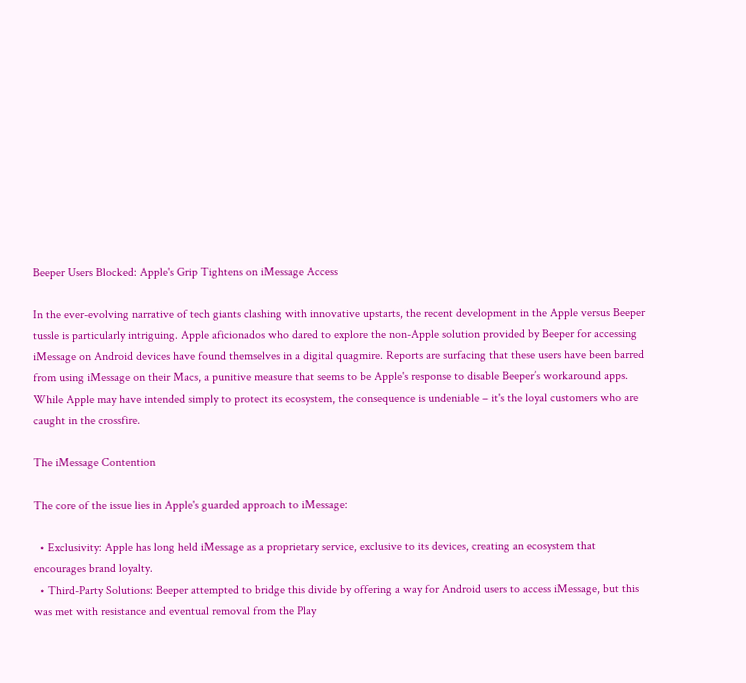Beeper Users Blocked: Apple's Grip Tightens on iMessage Access

In the ever-evolving narrative of tech giants clashing with innovative upstarts, the recent development in the Apple versus Beeper tussle is particularly intriguing. Apple aficionados who dared to explore the non-Apple solution provided by Beeper for accessing iMessage on Android devices have found themselves in a digital quagmire. Reports are surfacing that these users have been barred from using iMessage on their Macs, a punitive measure that seems to be Apple's response to disable Beeper’s workaround apps. While Apple may have intended simply to protect its ecosystem, the consequence is undeniable – it's the loyal customers who are caught in the crossfire.

The iMessage Contention

The core of the issue lies in Apple's guarded approach to iMessage:

  • Exclusivity: Apple has long held iMessage as a proprietary service, exclusive to its devices, creating an ecosystem that encourages brand loyalty.
  • Third-Party Solutions: Beeper attempted to bridge this divide by offering a way for Android users to access iMessage, but this was met with resistance and eventual removal from the Play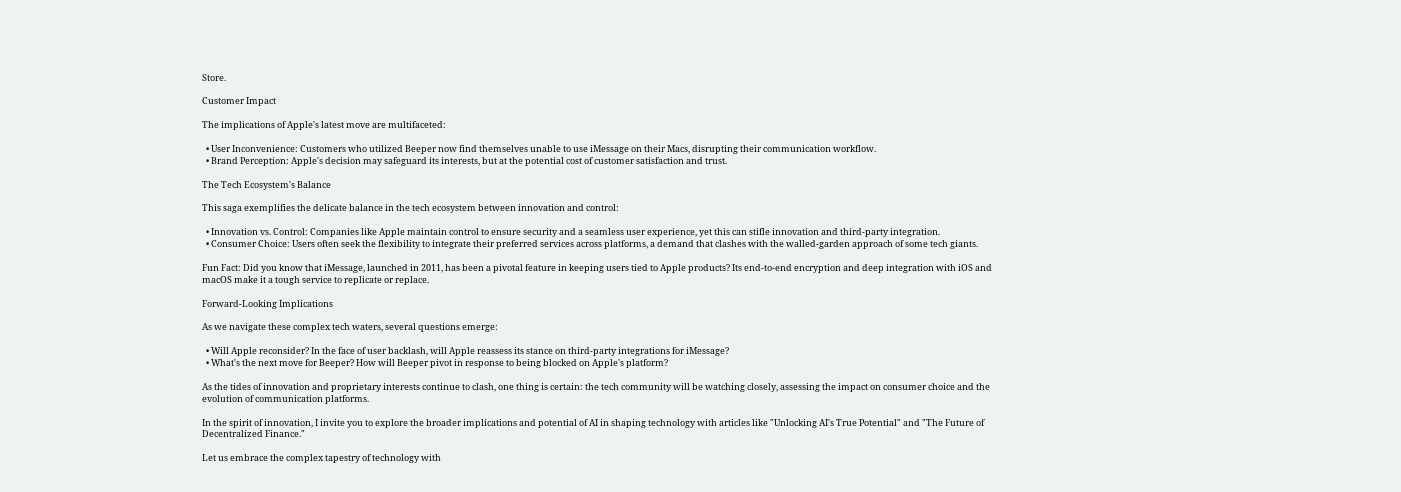Store.

Customer Impact

The implications of Apple's latest move are multifaceted:

  • User Inconvenience: Customers who utilized Beeper now find themselves unable to use iMessage on their Macs, disrupting their communication workflow.
  • Brand Perception: Apple's decision may safeguard its interests, but at the potential cost of customer satisfaction and trust.

The Tech Ecosystem's Balance

This saga exemplifies the delicate balance in the tech ecosystem between innovation and control:

  • Innovation vs. Control: Companies like Apple maintain control to ensure security and a seamless user experience, yet this can stifle innovation and third-party integration.
  • Consumer Choice: Users often seek the flexibility to integrate their preferred services across platforms, a demand that clashes with the walled-garden approach of some tech giants.

Fun Fact: Did you know that iMessage, launched in 2011, has been a pivotal feature in keeping users tied to Apple products? Its end-to-end encryption and deep integration with iOS and macOS make it a tough service to replicate or replace.

Forward-Looking Implications

As we navigate these complex tech waters, several questions emerge:

  • Will Apple reconsider? In the face of user backlash, will Apple reassess its stance on third-party integrations for iMessage?
  • What's the next move for Beeper? How will Beeper pivot in response to being blocked on Apple's platform?

As the tides of innovation and proprietary interests continue to clash, one thing is certain: the tech community will be watching closely, assessing the impact on consumer choice and the evolution of communication platforms.

In the spirit of innovation, I invite you to explore the broader implications and potential of AI in shaping technology with articles like "Unlocking AI's True Potential" and "The Future of Decentralized Finance."

Let us embrace the complex tapestry of technology with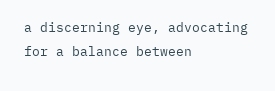a discerning eye, advocating for a balance between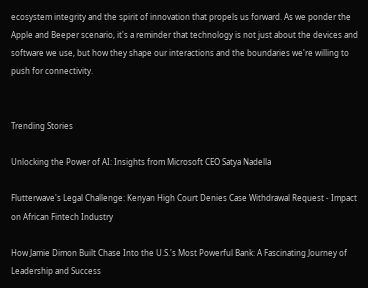ecosystem integrity and the spirit of innovation that propels us forward. As we ponder the Apple and Beeper scenario, it's a reminder that technology is not just about the devices and software we use, but how they shape our interactions and the boundaries we're willing to push for connectivity.


Trending Stories

Unlocking the Power of AI: Insights from Microsoft CEO Satya Nadella

Flutterwave's Legal Challenge: Kenyan High Court Denies Case Withdrawal Request - Impact on African Fintech Industry

How Jamie Dimon Built Chase Into the U.S.'s Most Powerful Bank: A Fascinating Journey of Leadership and Success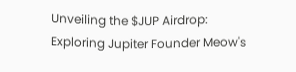Unveiling the $JUP Airdrop: Exploring Jupiter Founder Meow's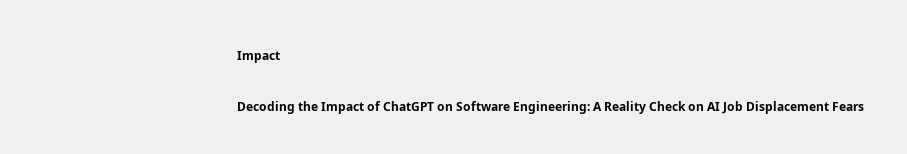Impact

Decoding the Impact of ChatGPT on Software Engineering: A Reality Check on AI Job Displacement Fears